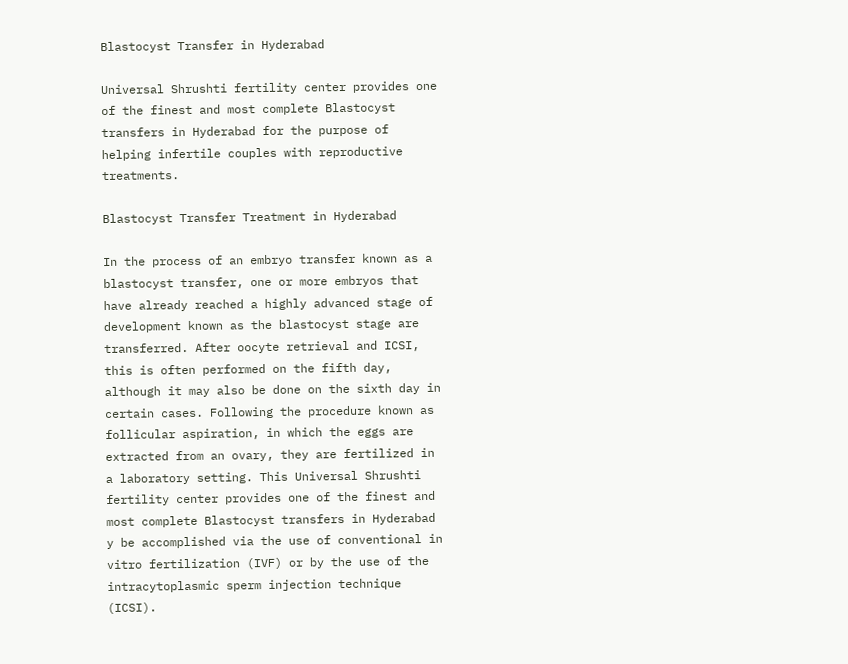Blastocyst Transfer in Hyderabad

Universal Shrushti fertility center provides one of the finest and most complete Blastocyst transfers in Hyderabad for the purpose of helping infertile couples with reproductive treatments.

Blastocyst Transfer Treatment in Hyderabad

In the process of an embryo transfer known as a blastocyst transfer, one or more embryos that have already reached a highly advanced stage of development known as the blastocyst stage are transferred. After oocyte retrieval and ICSI, this is often performed on the fifth day, although it may also be done on the sixth day in certain cases. Following the procedure known as follicular aspiration, in which the eggs are extracted from an ovary, they are fertilized in a laboratory setting. This Universal Shrushti fertility center provides one of the finest and most complete Blastocyst transfers in Hyderabad y be accomplished via the use of conventional in vitro fertilization (IVF) or by the use of the intracytoplasmic sperm injection technique (ICSI).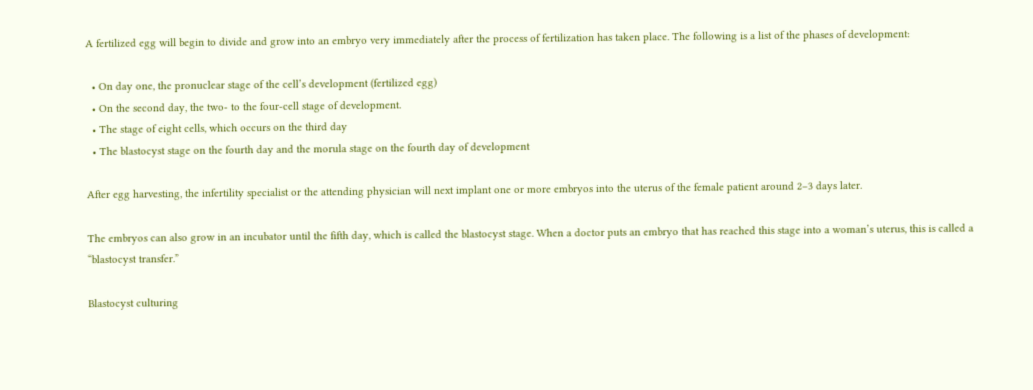A fertilized egg will begin to divide and grow into an embryo very immediately after the process of fertilization has taken place. The following is a list of the phases of development:

  • On day one, the pronuclear stage of the cell’s development (fertilized egg)
  • On the second day, the two- to the four-cell stage of development.
  • The stage of eight cells, which occurs on the third day
  • The blastocyst stage on the fourth day and the morula stage on the fourth day of development

After egg harvesting, the infertility specialist or the attending physician will next implant one or more embryos into the uterus of the female patient around 2–3 days later.

The embryos can also grow in an incubator until the fifth day, which is called the blastocyst stage. When a doctor puts an embryo that has reached this stage into a woman’s uterus, this is called a “blastocyst transfer.”

Blastocyst culturing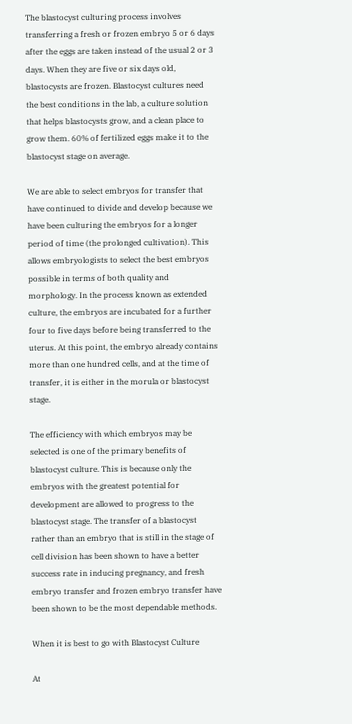The blastocyst culturing process involves transferring a fresh or frozen embryo 5 or 6 days after the eggs are taken instead of the usual 2 or 3 days. When they are five or six days old, blastocysts are frozen. Blastocyst cultures need the best conditions in the lab, a culture solution that helps blastocysts grow, and a clean place to grow them. 60% of fertilized eggs make it to the blastocyst stage on average.

We are able to select embryos for transfer that have continued to divide and develop because we have been culturing the embryos for a longer period of time (the prolonged cultivation). This allows embryologists to select the best embryos possible in terms of both quality and morphology. In the process known as extended culture, the embryos are incubated for a further four to five days before being transferred to the uterus. At this point, the embryo already contains more than one hundred cells, and at the time of transfer, it is either in the morula or blastocyst stage.

The efficiency with which embryos may be selected is one of the primary benefits of blastocyst culture. This is because only the embryos with the greatest potential for development are allowed to progress to the blastocyst stage. The transfer of a blastocyst rather than an embryo that is still in the stage of cell division has been shown to have a better success rate in inducing pregnancy, and fresh embryo transfer and frozen embryo transfer have been shown to be the most dependable methods.

When it is best to go with Blastocyst Culture

At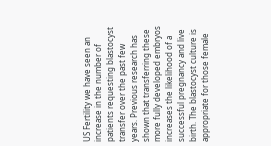US Fertility we have seen an increase in the number of patients requesting blastocyst transfer over the past few years. Previous research has shown that transferring these more fully developed embryos increases the likelihood of a successful pregnancy and live birth. The blastocyst culture is appropriate for those female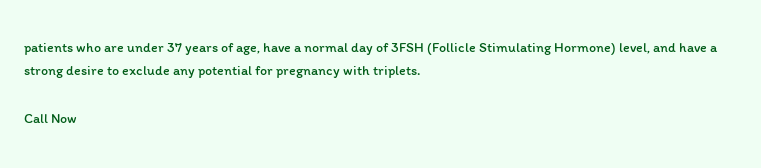patients who are under 37 years of age, have a normal day of 3FSH (Follicle Stimulating Hormone) level, and have a strong desire to exclude any potential for pregnancy with triplets.

Call Now